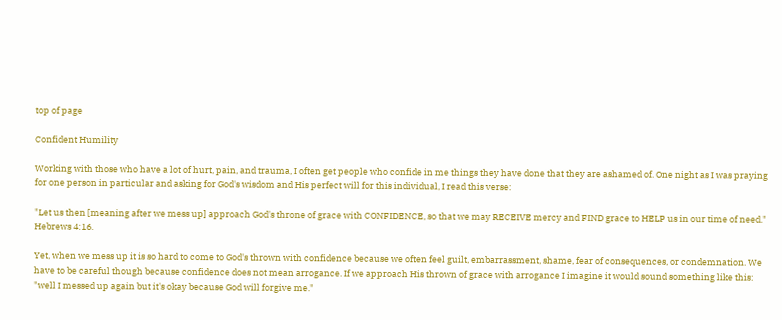top of page

Confident Humility

Working with those who have a lot of hurt, pain, and trauma, I often get people who confide in me things they have done that they are ashamed of. One night as I was praying for one person in particular and asking for God's wisdom and His perfect will for this individual, I read this verse:

"Let us then [meaning after we mess up] approach God's throne of grace with CONFIDENCE, so that we may RECEIVE mercy and FIND grace to HELP us in our time of need." Hebrews 4:16.

Yet, when we mess up it is so hard to come to God's thrown with confidence because we often feel guilt, embarrassment, shame, fear of consequences, or condemnation. We have to be careful though because confidence does not mean arrogance. If we approach His thrown of grace with arrogance I imagine it would sound something like this: "well I messed up again but it's okay because God will forgive me."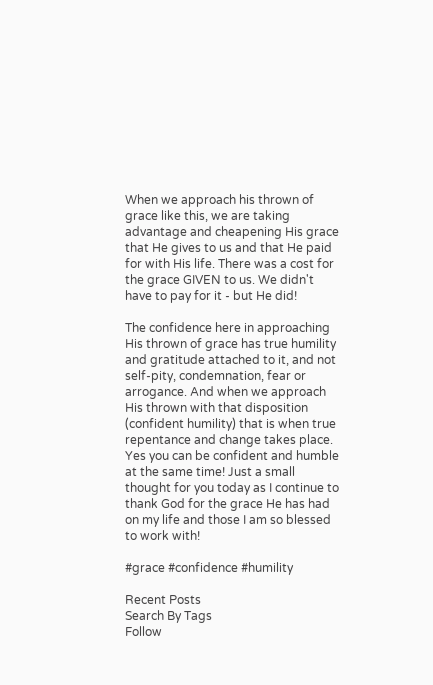When we approach his thrown of grace like this, we are taking advantage and cheapening His grace that He gives to us and that He paid for with His life. There was a cost for the grace GIVEN to us. We didn't have to pay for it - but He did!

The confidence here in approaching His thrown of grace has true humility and gratitude attached to it, and not self-pity, condemnation, fear or arrogance. And when we approach His thrown with that disposition (confident humility) that is when true repentance and change takes place. Yes you can be confident and humble at the same time! Just a small thought for you today as I continue to thank God for the grace He has had on my life and those I am so blessed to work with!

#grace #confidence #humility

Recent Posts
Search By Tags
Follow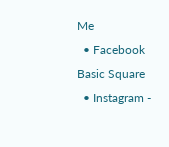Me
  • Facebook Basic Square
  • Instagram -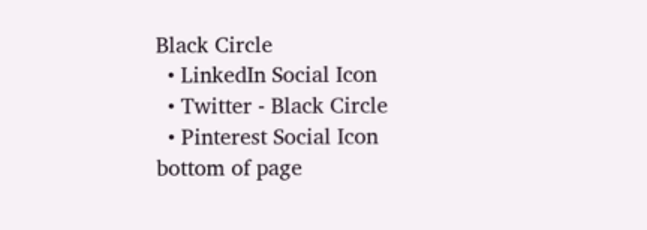Black Circle
  • LinkedIn Social Icon
  • Twitter - Black Circle
  • Pinterest Social Icon
bottom of page